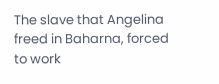The slave that Angelina freed in Baharna, forced to work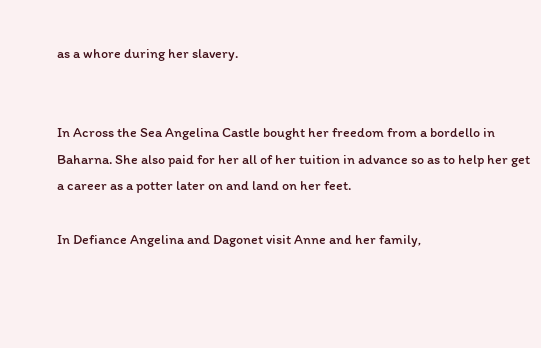as a whore during her slavery.


In Across the Sea Angelina Castle bought her freedom from a bordello in Baharna. She also paid for her all of her tuition in advance so as to help her get a career as a potter later on and land on her feet.

In Defiance Angelina and Dagonet visit Anne and her family,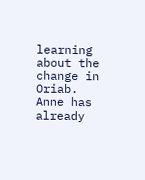learning about the change in Oriab. Anne has already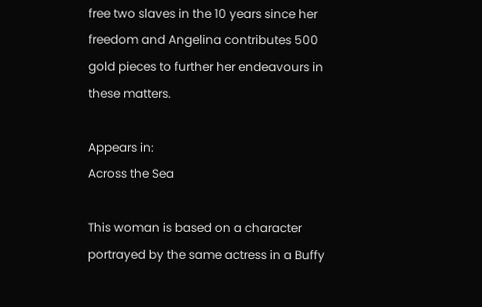free two slaves in the 10 years since her freedom and Angelina contributes 500 gold pieces to further her endeavours in these matters.

Appears in:
Across the Sea

This woman is based on a character portrayed by the same actress in a Buffy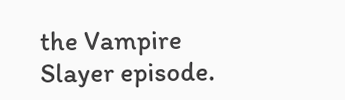the Vampire Slayer episode.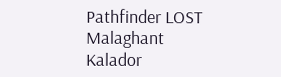Pathfinder LOST Malaghant Kalador